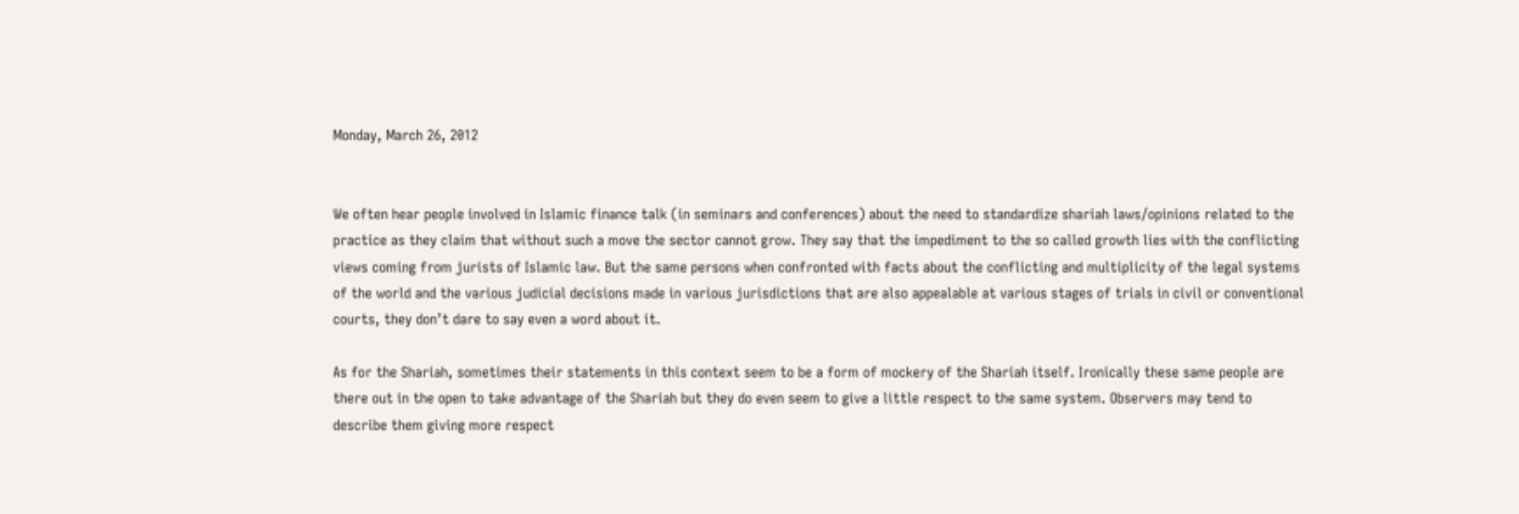Monday, March 26, 2012


We often hear people involved in Islamic finance talk (in seminars and conferences) about the need to standardize shariah laws/opinions related to the practice as they claim that without such a move the sector cannot grow. They say that the impediment to the so called growth lies with the conflicting views coming from jurists of Islamic law. But the same persons when confronted with facts about the conflicting and multiplicity of the legal systems of the world and the various judicial decisions made in various jurisdictions that are also appealable at various stages of trials in civil or conventional courts, they don’t dare to say even a word about it.

As for the Shariah, sometimes their statements in this context seem to be a form of mockery of the Shariah itself. Ironically these same people are there out in the open to take advantage of the Shariah but they do even seem to give a little respect to the same system. Observers may tend to describe them giving more respect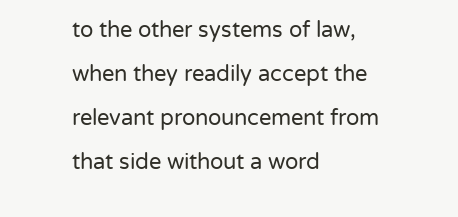to the other systems of law, when they readily accept the relevant pronouncement from that side without a word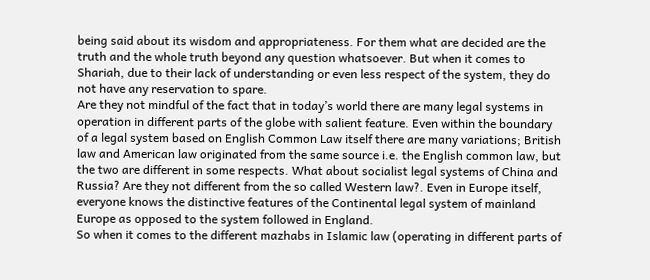being said about its wisdom and appropriateness. For them what are decided are the truth and the whole truth beyond any question whatsoever. But when it comes to Shariah, due to their lack of understanding or even less respect of the system, they do not have any reservation to spare.
Are they not mindful of the fact that in today’s world there are many legal systems in operation in different parts of the globe with salient feature. Even within the boundary of a legal system based on English Common Law itself there are many variations; British law and American law originated from the same source i.e. the English common law, but the two are different in some respects. What about socialist legal systems of China and Russia? Are they not different from the so called Western law?. Even in Europe itself, everyone knows the distinctive features of the Continental legal system of mainland Europe as opposed to the system followed in England.
So when it comes to the different mazhabs in Islamic law (operating in different parts of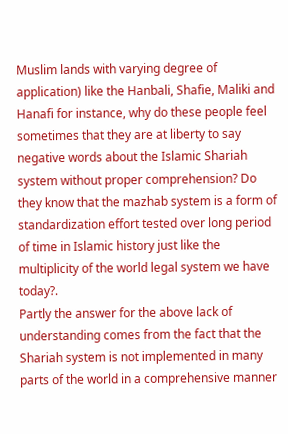Muslim lands with varying degree of application) like the Hanbali, Shafie, Maliki and Hanafi for instance, why do these people feel sometimes that they are at liberty to say negative words about the Islamic Shariah system without proper comprehension? Do they know that the mazhab system is a form of standardization effort tested over long period of time in Islamic history just like the multiplicity of the world legal system we have today?.
Partly the answer for the above lack of understanding comes from the fact that the Shariah system is not implemented in many parts of the world in a comprehensive manner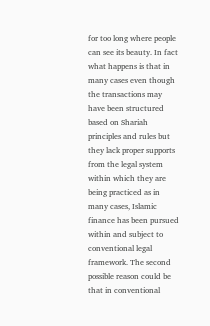for too long where people can see its beauty. In fact what happens is that in many cases even though the transactions may have been structured based on Shariah principles and rules but they lack proper supports from the legal system within which they are being practiced as in many cases, Islamic finance has been pursued within and subject to conventional legal framework. The second possible reason could be that in conventional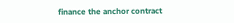finance the anchor contract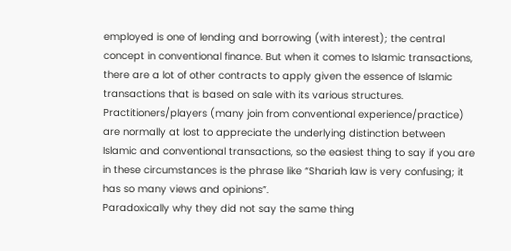employed is one of lending and borrowing (with interest); the central concept in conventional finance. But when it comes to Islamic transactions, there are a lot of other contracts to apply given the essence of Islamic transactions that is based on sale with its various structures. Practitioners/players (many join from conventional experience/practice) are normally at lost to appreciate the underlying distinction between Islamic and conventional transactions, so the easiest thing to say if you are in these circumstances is the phrase like “Shariah law is very confusing; it has so many views and opinions”.
Paradoxically why they did not say the same thing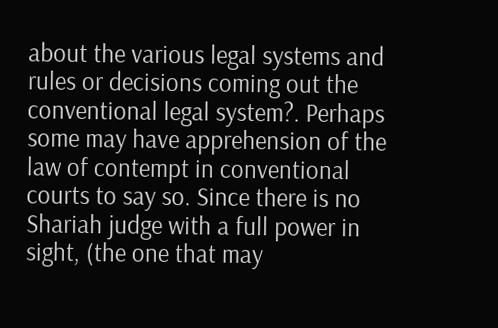about the various legal systems and rules or decisions coming out the conventional legal system?. Perhaps some may have apprehension of the law of contempt in conventional courts to say so. Since there is no Shariah judge with a full power in sight, (the one that may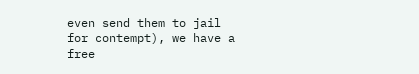even send them to jail for contempt), we have a free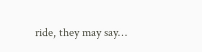ride, they may say…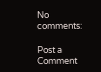No comments:

Post a Comment